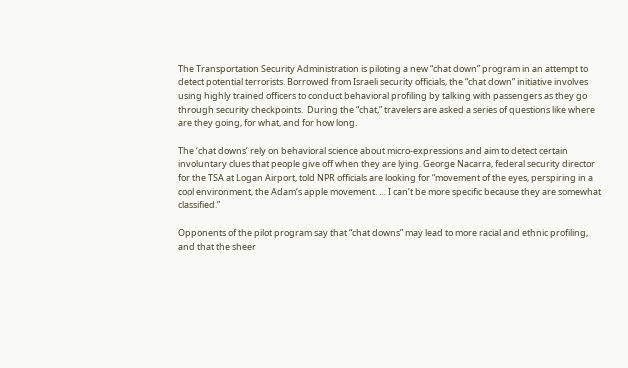The Transportation Security Administration is piloting a new “chat down” program in an attempt to detect potential terrorists. Borrowed from Israeli security officials, the “chat down” initiative involves using highly trained officers to conduct behavioral profiling by talking with passengers as they go through security checkpoints.  During the “chat,” travelers are asked a series of questions like where are they going, for what, and for how long.

The ‘chat downs’ rely on behavioral science about micro-expressions and aim to detect certain involuntary clues that people give off when they are lying. George Nacarra, federal security director for the TSA at Logan Airport, told NPR officials are looking for “movement of the eyes, perspiring in a cool environment, the Adam’s apple movement. … I can’t be more specific because they are somewhat classified.”

Opponents of the pilot program say that “chat downs” may lead to more racial and ethnic profiling, and that the sheer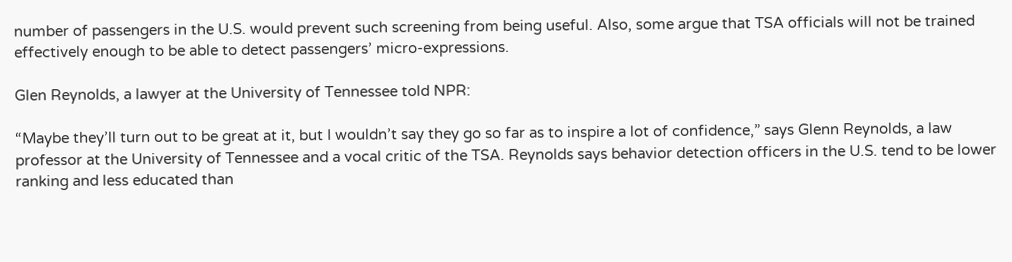number of passengers in the U.S. would prevent such screening from being useful. Also, some argue that TSA officials will not be trained effectively enough to be able to detect passengers’ micro-expressions.

Glen Reynolds, a lawyer at the University of Tennessee told NPR:

“Maybe they’ll turn out to be great at it, but I wouldn’t say they go so far as to inspire a lot of confidence,” says Glenn Reynolds, a law professor at the University of Tennessee and a vocal critic of the TSA. Reynolds says behavior detection officers in the U.S. tend to be lower ranking and less educated than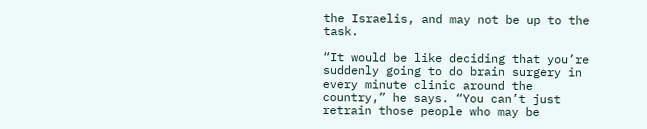the Israelis, and may not be up to the task.

“It would be like deciding that you’re suddenly going to do brain surgery in every minute clinic around the country,” he says. “You can’t just retrain those people who may be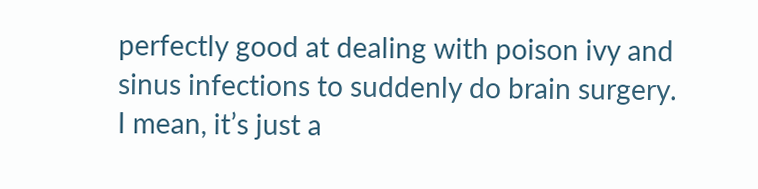perfectly good at dealing with poison ivy and sinus infections to suddenly do brain surgery. I mean, it’s just a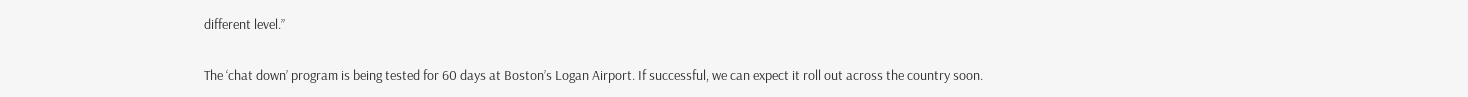different level.”

The ‘chat down’ program is being tested for 60 days at Boston’s Logan Airport. If successful, we can expect it roll out across the country soon.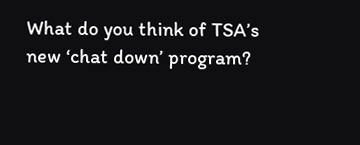What do you think of TSA’s new ‘chat down’ program?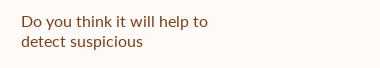Do you think it will help to detect suspicious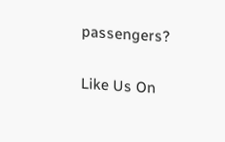passengers?

Like Us On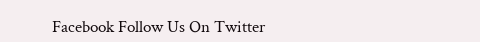Facebook Follow Us On Twitter